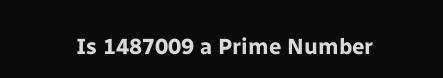Is 1487009 a Prime Number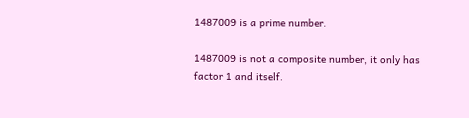1487009 is a prime number.

1487009 is not a composite number, it only has factor 1 and itself.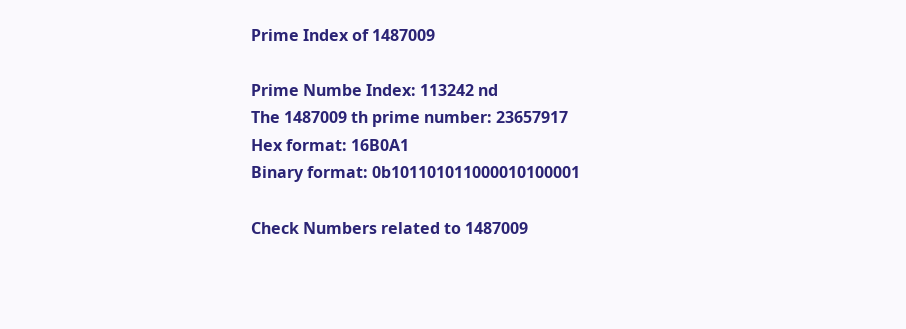Prime Index of 1487009

Prime Numbe Index: 113242 nd
The 1487009 th prime number: 23657917
Hex format: 16B0A1
Binary format: 0b101101011000010100001

Check Numbers related to 1487009